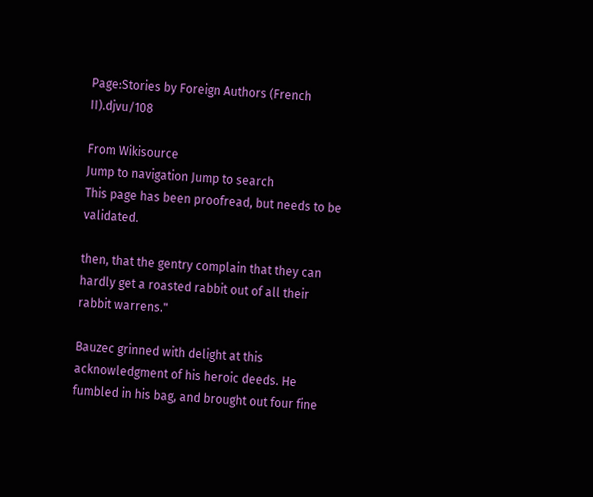Page:Stories by Foreign Authors (French II).djvu/108

From Wikisource
Jump to navigation Jump to search
This page has been proofread, but needs to be validated.

then, that the gentry complain that they can hardly get a roasted rabbit out of all their rabbit warrens."

Bauzec grinned with delight at this acknowledgment of his heroic deeds. He fumbled in his bag, and brought out four fine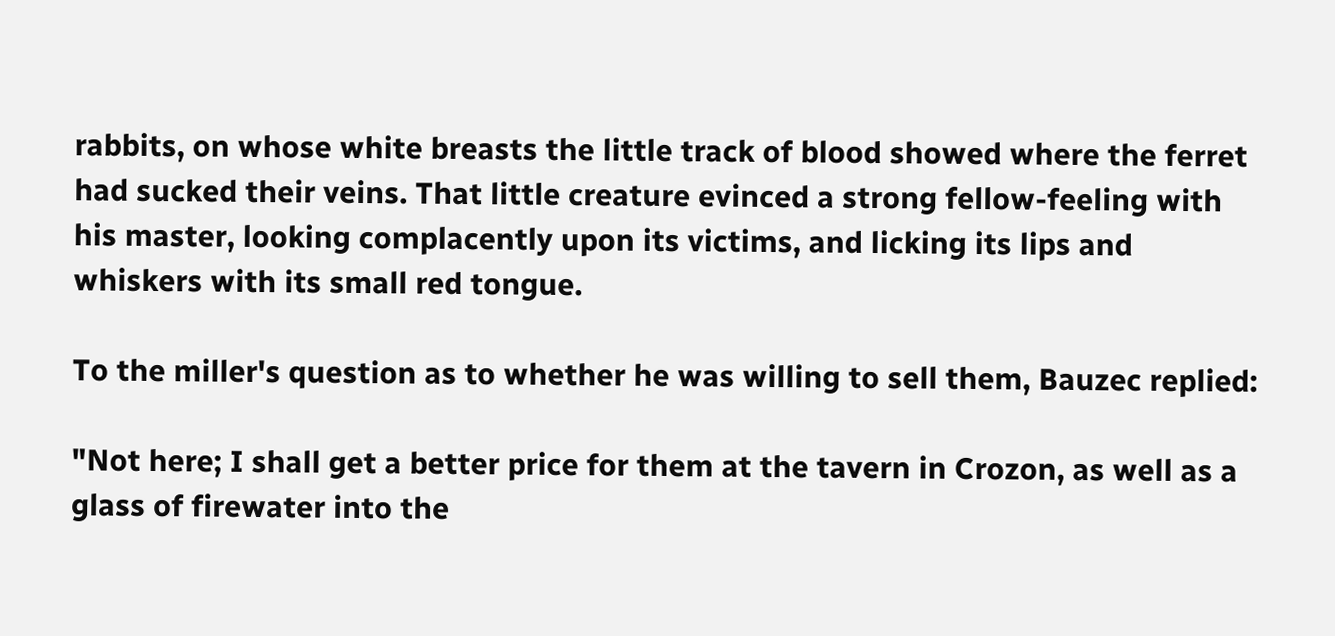rabbits, on whose white breasts the little track of blood showed where the ferret had sucked their veins. That little creature evinced a strong fellow-feeling with his master, looking complacently upon its victims, and licking its lips and whiskers with its small red tongue.

To the miller's question as to whether he was willing to sell them, Bauzec replied:

"Not here; I shall get a better price for them at the tavern in Crozon, as well as a glass of firewater into the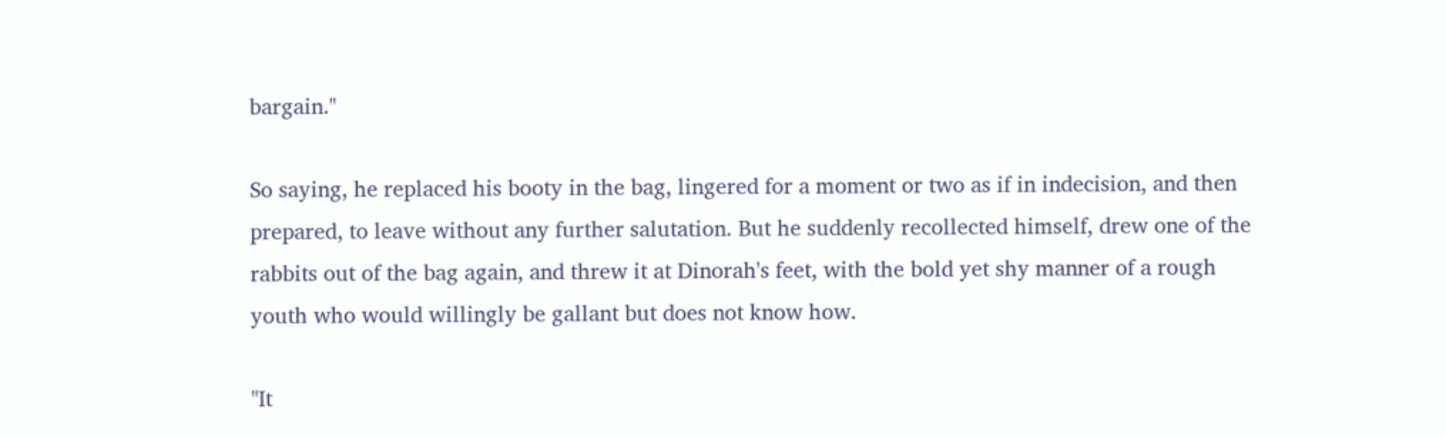bargain."

So saying, he replaced his booty in the bag, lingered for a moment or two as if in indecision, and then prepared, to leave without any further salutation. But he suddenly recollected himself, drew one of the rabbits out of the bag again, and threw it at Dinorah's feet, with the bold yet shy manner of a rough youth who would willingly be gallant but does not know how.

"It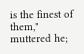is the finest of them," muttered he;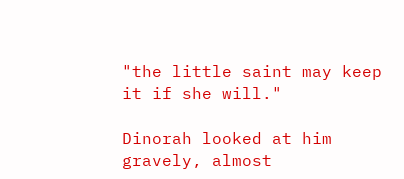"the little saint may keep it if she will."

Dinorah looked at him gravely, almost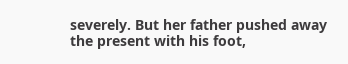severely. But her father pushed away the present with his foot,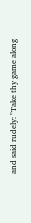and said rudely: "Take thy game along